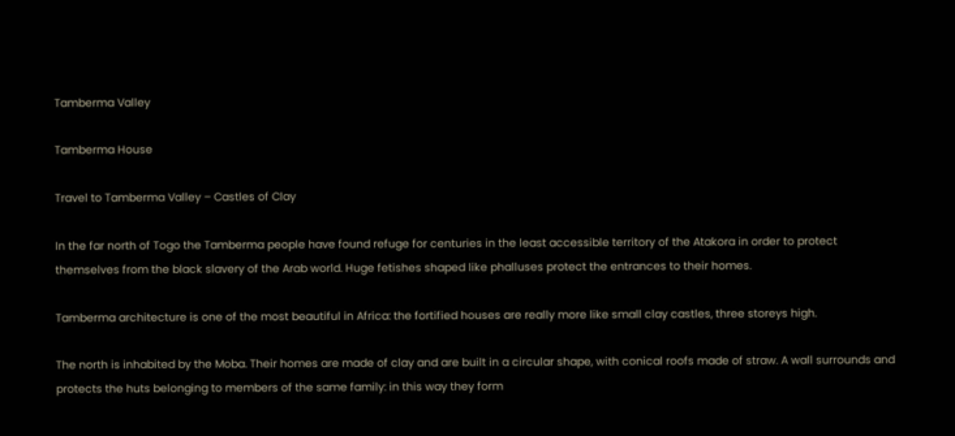Tamberma Valley

Tamberma House

Travel to Tamberma Valley – Castles of Clay

In the far north of Togo the Tamberma people have found refuge for centuries in the least accessible territory of the Atakora in order to protect themselves from the black slavery of the Arab world. Huge fetishes shaped like phalluses protect the entrances to their homes.

Tamberma architecture is one of the most beautiful in Africa: the fortified houses are really more like small clay castles, three storeys high.

The north is inhabited by the Moba. Their homes are made of clay and are built in a circular shape, with conical roofs made of straw. A wall surrounds and protects the huts belonging to members of the same family: in this way they form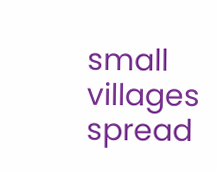small villages spread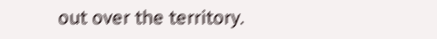out over the territory.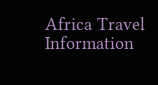Africa Travel Information